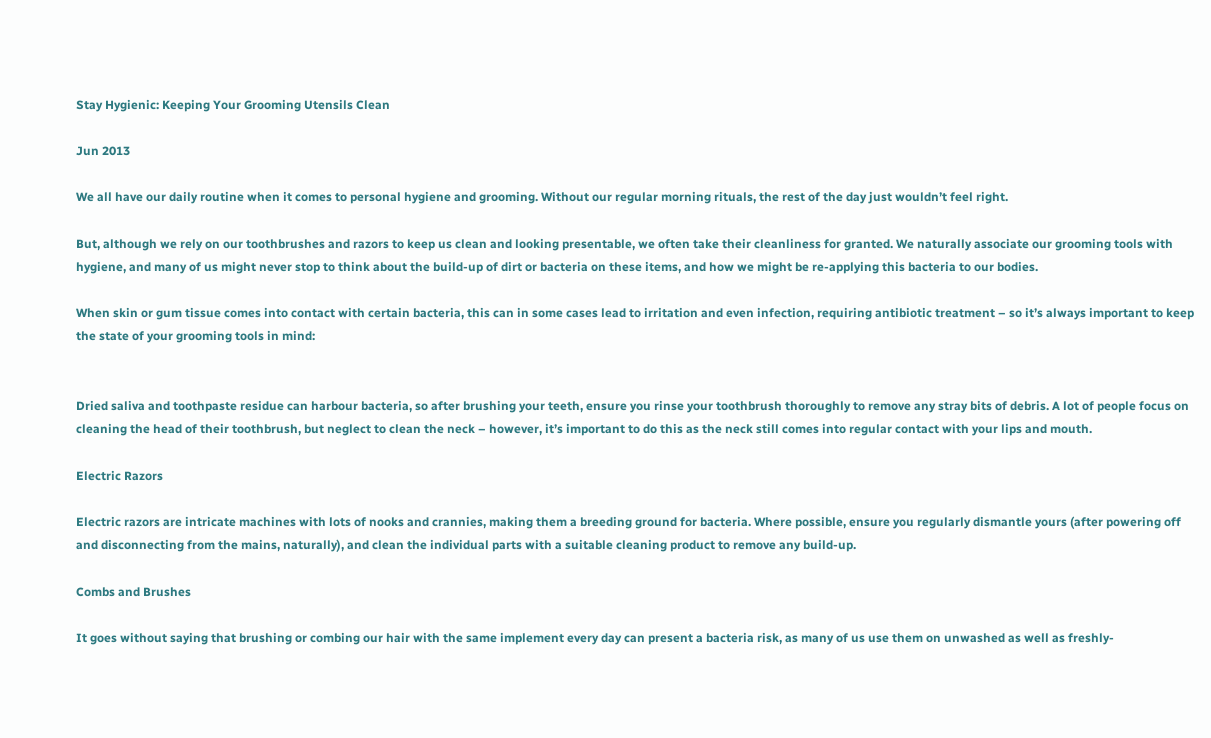Stay Hygienic: Keeping Your Grooming Utensils Clean

Jun 2013

We all have our daily routine when it comes to personal hygiene and grooming. Without our regular morning rituals, the rest of the day just wouldn’t feel right.

But, although we rely on our toothbrushes and razors to keep us clean and looking presentable, we often take their cleanliness for granted. We naturally associate our grooming tools with hygiene, and many of us might never stop to think about the build-up of dirt or bacteria on these items, and how we might be re-applying this bacteria to our bodies.

When skin or gum tissue comes into contact with certain bacteria, this can in some cases lead to irritation and even infection, requiring antibiotic treatment – so it’s always important to keep the state of your grooming tools in mind:


Dried saliva and toothpaste residue can harbour bacteria, so after brushing your teeth, ensure you rinse your toothbrush thoroughly to remove any stray bits of debris. A lot of people focus on cleaning the head of their toothbrush, but neglect to clean the neck – however, it’s important to do this as the neck still comes into regular contact with your lips and mouth.

Electric Razors

Electric razors are intricate machines with lots of nooks and crannies, making them a breeding ground for bacteria. Where possible, ensure you regularly dismantle yours (after powering off and disconnecting from the mains, naturally), and clean the individual parts with a suitable cleaning product to remove any build-up.

Combs and Brushes

It goes without saying that brushing or combing our hair with the same implement every day can present a bacteria risk, as many of us use them on unwashed as well as freshly-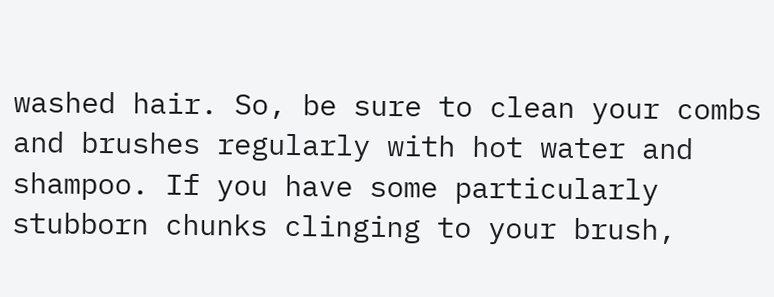washed hair. So, be sure to clean your combs and brushes regularly with hot water and shampoo. If you have some particularly stubborn chunks clinging to your brush,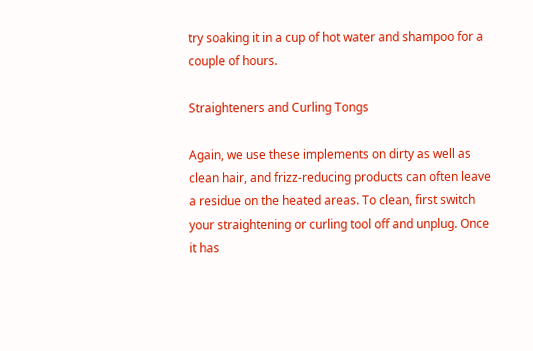try soaking it in a cup of hot water and shampoo for a couple of hours.

Straighteners and Curling Tongs

Again, we use these implements on dirty as well as clean hair, and frizz-reducing products can often leave a residue on the heated areas. To clean, first switch your straightening or curling tool off and unplug. Once it has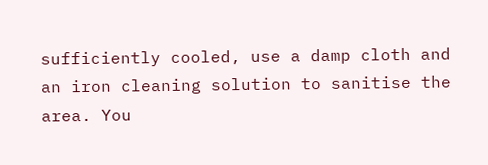sufficiently cooled, use a damp cloth and an iron cleaning solution to sanitise the area. You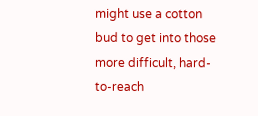might use a cotton bud to get into those more difficult, hard-to-reach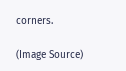corners.

(Image Source)